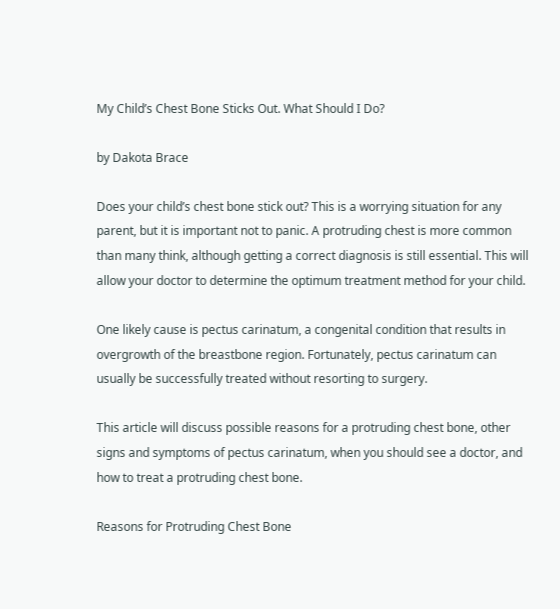My Child’s Chest Bone Sticks Out. What Should I Do?

by Dakota Brace

Does your child’s chest bone stick out? This is a worrying situation for any parent, but it is important not to panic. A protruding chest is more common than many think, although getting a correct diagnosis is still essential. This will allow your doctor to determine the optimum treatment method for your child.

One likely cause is pectus carinatum, a congenital condition that results in overgrowth of the breastbone region. Fortunately, pectus carinatum can usually be successfully treated without resorting to surgery.

This article will discuss possible reasons for a protruding chest bone, other signs and symptoms of pectus carinatum, when you should see a doctor, and how to treat a protruding chest bone.

Reasons for Protruding Chest Bone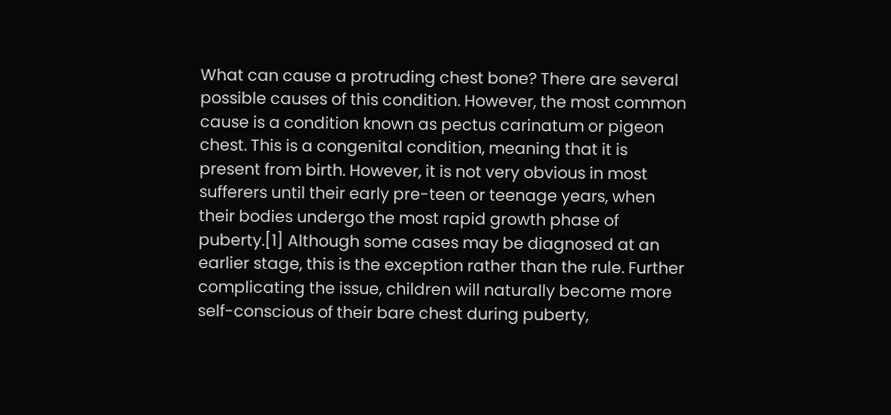What can cause a protruding chest bone? There are several possible causes of this condition. However, the most common cause is a condition known as pectus carinatum or pigeon chest. This is a congenital condition, meaning that it is present from birth. However, it is not very obvious in most sufferers until their early pre-teen or teenage years, when their bodies undergo the most rapid growth phase of puberty.[1] Although some cases may be diagnosed at an earlier stage, this is the exception rather than the rule. Further complicating the issue, children will naturally become more self-conscious of their bare chest during puberty,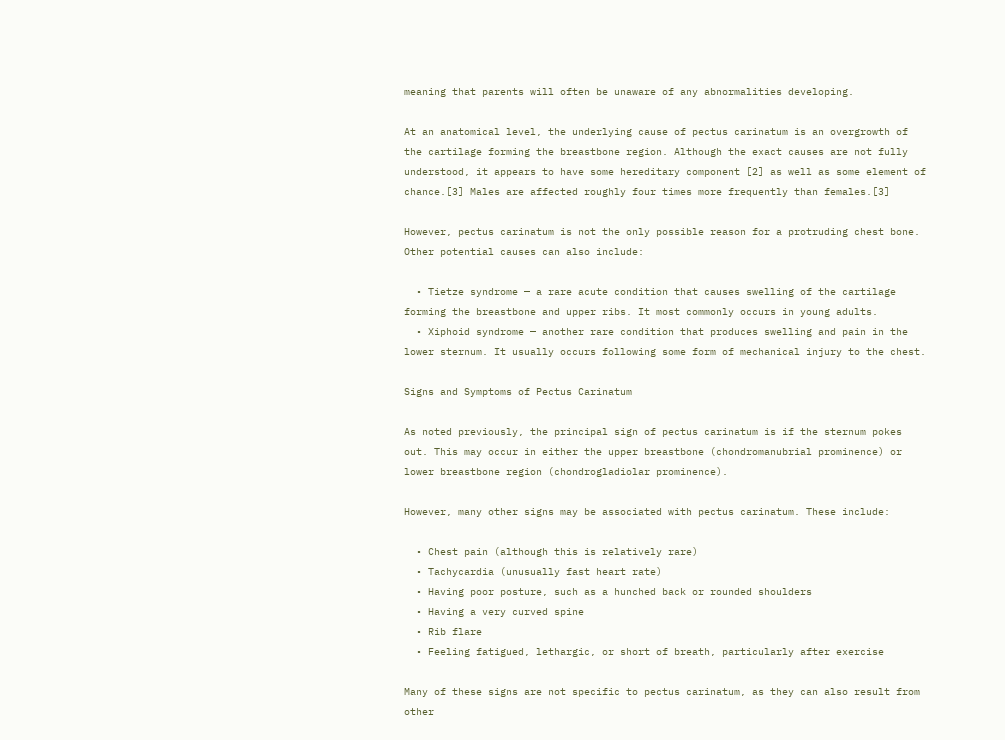meaning that parents will often be unaware of any abnormalities developing.

At an anatomical level, the underlying cause of pectus carinatum is an overgrowth of the cartilage forming the breastbone region. Although the exact causes are not fully understood, it appears to have some hereditary component [2] as well as some element of chance.[3] Males are affected roughly four times more frequently than females.[3]

However, pectus carinatum is not the only possible reason for a protruding chest bone. Other potential causes can also include:

  • Tietze syndrome — a rare acute condition that causes swelling of the cartilage forming the breastbone and upper ribs. It most commonly occurs in young adults.
  • Xiphoid syndrome — another rare condition that produces swelling and pain in the lower sternum. It usually occurs following some form of mechanical injury to the chest.

Signs and Symptoms of Pectus Carinatum

As noted previously, the principal sign of pectus carinatum is if the sternum pokes out. This may occur in either the upper breastbone (chondromanubrial prominence) or lower breastbone region (chondrogladiolar prominence).

However, many other signs may be associated with pectus carinatum. These include:

  • Chest pain (although this is relatively rare)
  • Tachycardia (unusually fast heart rate)
  • Having poor posture, such as a hunched back or rounded shoulders
  • Having a very curved spine
  • Rib flare
  • Feeling fatigued, lethargic, or short of breath, particularly after exercise

Many of these signs are not specific to pectus carinatum, as they can also result from other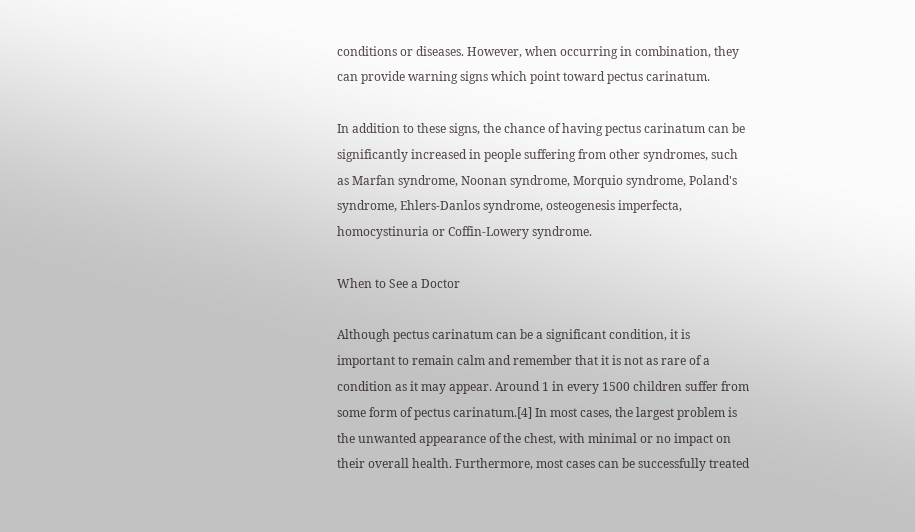conditions or diseases. However, when occurring in combination, they can provide warning signs which point toward pectus carinatum.

In addition to these signs, the chance of having pectus carinatum can be significantly increased in people suffering from other syndromes, such as Marfan syndrome, Noonan syndrome, Morquio syndrome, Poland's syndrome, Ehlers-Danlos syndrome, osteogenesis imperfecta, homocystinuria or Coffin-Lowery syndrome.

When to See a Doctor

Although pectus carinatum can be a significant condition, it is important to remain calm and remember that it is not as rare of a condition as it may appear. Around 1 in every 1500 children suffer from some form of pectus carinatum.[4] In most cases, the largest problem is the unwanted appearance of the chest, with minimal or no impact on their overall health. Furthermore, most cases can be successfully treated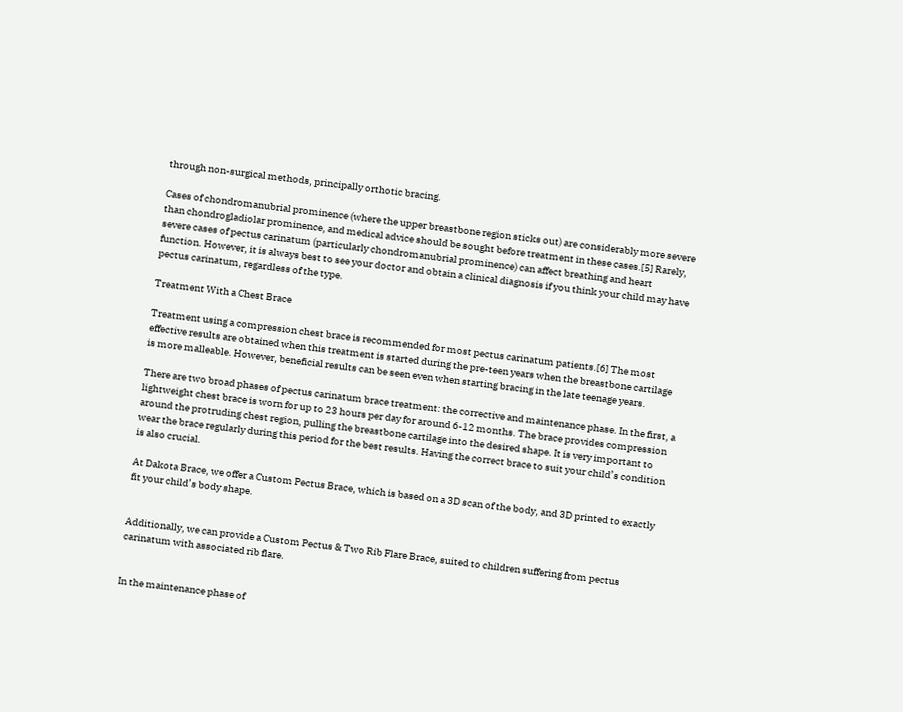through non-surgical methods, principally orthotic bracing.

Cases of chondromanubrial prominence (where the upper breastbone region sticks out) are considerably more severe than chondrogladiolar prominence, and medical advice should be sought before treatment in these cases.[5] Rarely, severe cases of pectus carinatum (particularly chondromanubrial prominence) can affect breathing and heart function. However, it is always best to see your doctor and obtain a clinical diagnosis if you think your child may have pectus carinatum, regardless of the type.

Treatment With a Chest Brace

Treatment using a compression chest brace is recommended for most pectus carinatum patients.[6] The most effective results are obtained when this treatment is started during the pre-teen years when the breastbone cartilage is more malleable. However, beneficial results can be seen even when starting bracing in the late teenage years.

There are two broad phases of pectus carinatum brace treatment: the corrective and maintenance phase. In the first, a lightweight chest brace is worn for up to 23 hours per day for around 6-12 months. The brace provides compression around the protruding chest region, pulling the breastbone cartilage into the desired shape. It is very important to wear the brace regularly during this period for the best results. Having the correct brace to suit your child’s condition is also crucial.

At Dakota Brace, we offer a Custom Pectus Brace, which is based on a 3D scan of the body, and 3D printed to exactly fit your child’s body shape.


Additionally, we can provide a Custom Pectus & Two Rib Flare Brace, suited to children suffering from pectus carinatum with associated rib flare.


In the maintenance phase of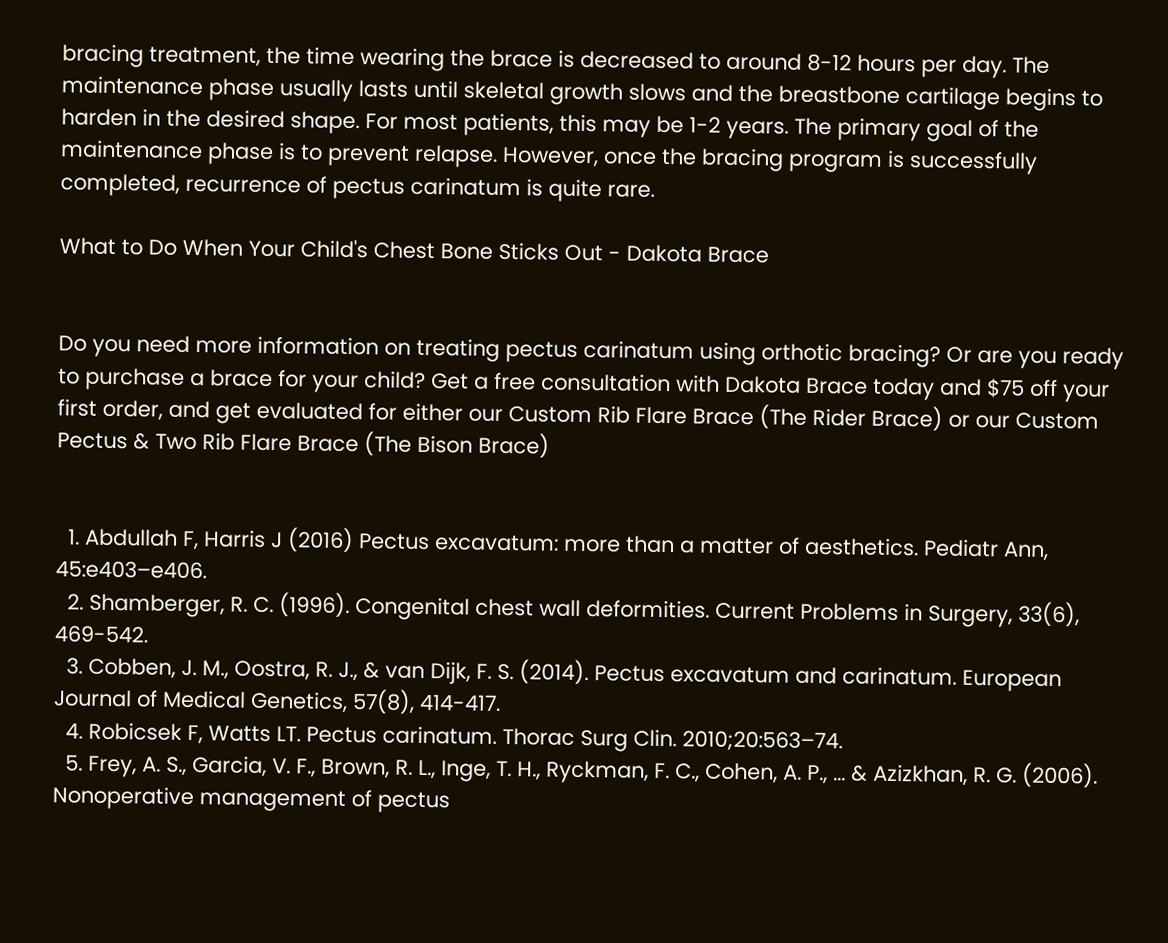bracing treatment, the time wearing the brace is decreased to around 8-12 hours per day. The maintenance phase usually lasts until skeletal growth slows and the breastbone cartilage begins to harden in the desired shape. For most patients, this may be 1-2 years. The primary goal of the maintenance phase is to prevent relapse. However, once the bracing program is successfully completed, recurrence of pectus carinatum is quite rare.

What to Do When Your Child's Chest Bone Sticks Out - Dakota Brace


Do you need more information on treating pectus carinatum using orthotic bracing? Or are you ready to purchase a brace for your child? Get a free consultation with Dakota Brace today and $75 off your first order, and get evaluated for either our Custom Rib Flare Brace (The Rider Brace) or our Custom Pectus & Two Rib Flare Brace (The Bison Brace)


  1. Abdullah F, Harris J (2016) Pectus excavatum: more than a matter of aesthetics. Pediatr Ann, 45:e403–e406.
  2. Shamberger, R. C. (1996). Congenital chest wall deformities. Current Problems in Surgery, 33(6), 469-542.
  3. Cobben, J. M., Oostra, R. J., & van Dijk, F. S. (2014). Pectus excavatum and carinatum. European Journal of Medical Genetics, 57(8), 414-417.
  4. Robicsek F, Watts LT. Pectus carinatum. Thorac Surg Clin. 2010;20:563–74.
  5. Frey, A. S., Garcia, V. F., Brown, R. L., Inge, T. H., Ryckman, F. C., Cohen, A. P., ... & Azizkhan, R. G. (2006). Nonoperative management of pectus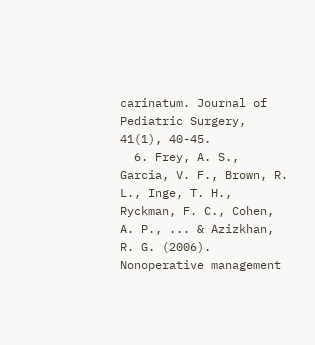carinatum. Journal of Pediatric Surgery, 41(1), 40-45.
  6. Frey, A. S., Garcia, V. F., Brown, R. L., Inge, T. H., Ryckman, F. C., Cohen, A. P., ... & Azizkhan, R. G. (2006). Nonoperative management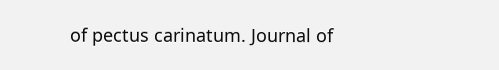of pectus carinatum. Journal of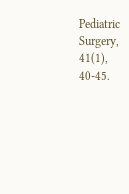Pediatric Surgery, 41(1), 40-45.